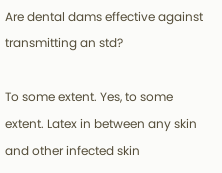Are dental dams effective against transmitting an std?

To some extent. Yes, to some extent. Latex in between any skin and other infected skin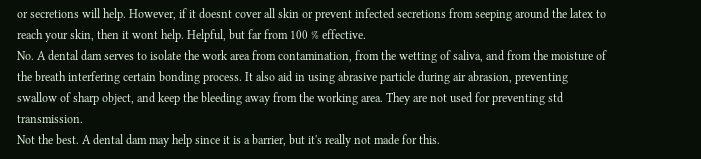or secretions will help. However, if it doesnt cover all skin or prevent infected secretions from seeping around the latex to reach your skin, then it wont help. Helpful, but far from 100 % effective.
No. A dental dam serves to isolate the work area from contamination, from the wetting of saliva, and from the moisture of the breath interfering certain bonding process. It also aid in using abrasive particle during air abrasion, preventing swallow of sharp object, and keep the bleeding away from the working area. They are not used for preventing std transmission.
Not the best. A dental dam may help since it is a barrier, but it's really not made for this.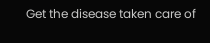Get the disease taken care of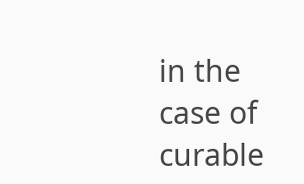in the case of curable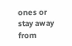ones or stay away from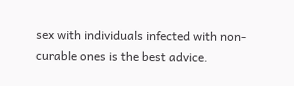sex with individuals infected with non-curable ones is the best advice.